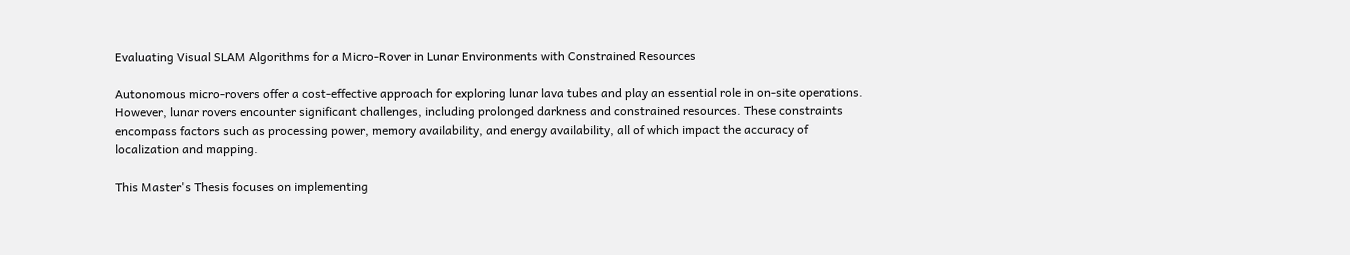Evaluating Visual SLAM Algorithms for a Micro-Rover in Lunar Environments with Constrained Resources

Autonomous micro-rovers offer a cost-effective approach for exploring lunar lava tubes and play an essential role in on-site operations. However, lunar rovers encounter significant challenges, including prolonged darkness and constrained resources. These constraints encompass factors such as processing power, memory availability, and energy availability, all of which impact the accuracy of localization and mapping.

This Master's Thesis focuses on implementing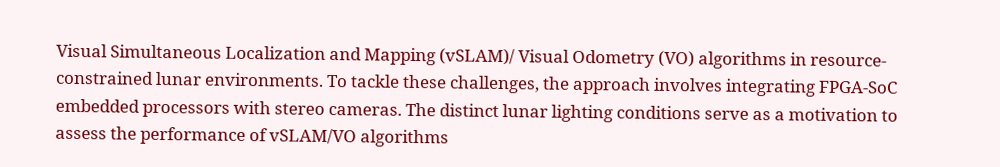Visual Simultaneous Localization and Mapping (vSLAM)/ Visual Odometry (VO) algorithms in resource-constrained lunar environments. To tackle these challenges, the approach involves integrating FPGA-SoC embedded processors with stereo cameras. The distinct lunar lighting conditions serve as a motivation to assess the performance of vSLAM/VO algorithms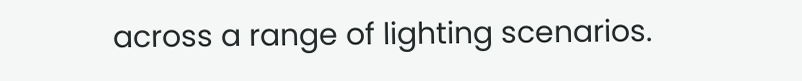across a range of lighting scenarios.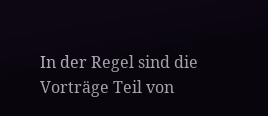In der Regel sind die Vorträge Teil von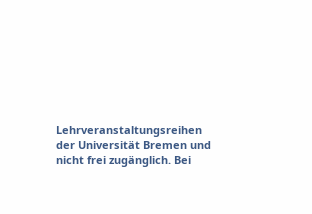Lehrveranstaltungsreihen der Universität Bremen und nicht frei zugänglich. Bei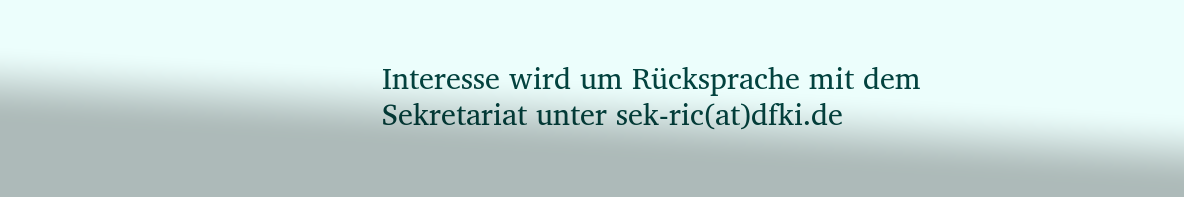Interesse wird um Rücksprache mit dem Sekretariat unter sek-ric(at)dfki.de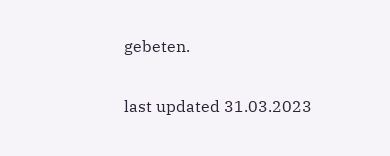gebeten.

last updated 31.03.2023